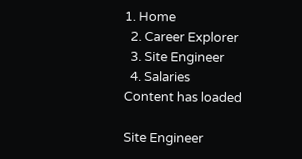1. Home
  2. Career Explorer
  3. Site Engineer
  4. Salaries
Content has loaded

Site Engineer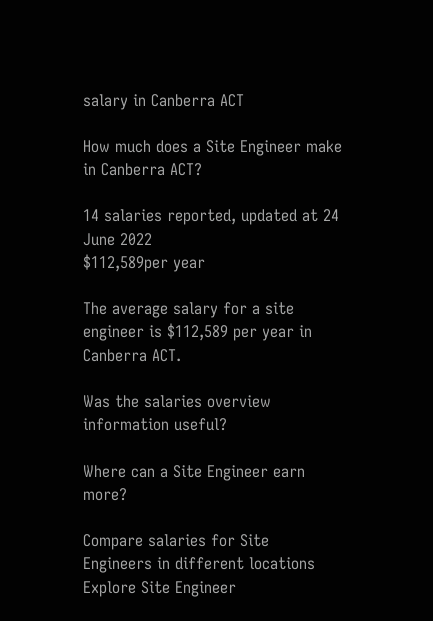salary in Canberra ACT

How much does a Site Engineer make in Canberra ACT?

14 salaries reported, updated at 24 June 2022
$112,589per year

The average salary for a site engineer is $112,589 per year in Canberra ACT.

Was the salaries overview information useful?

Where can a Site Engineer earn more?

Compare salaries for Site Engineers in different locations
Explore Site Engineer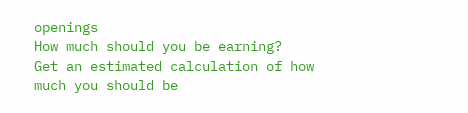openings
How much should you be earning?
Get an estimated calculation of how much you should be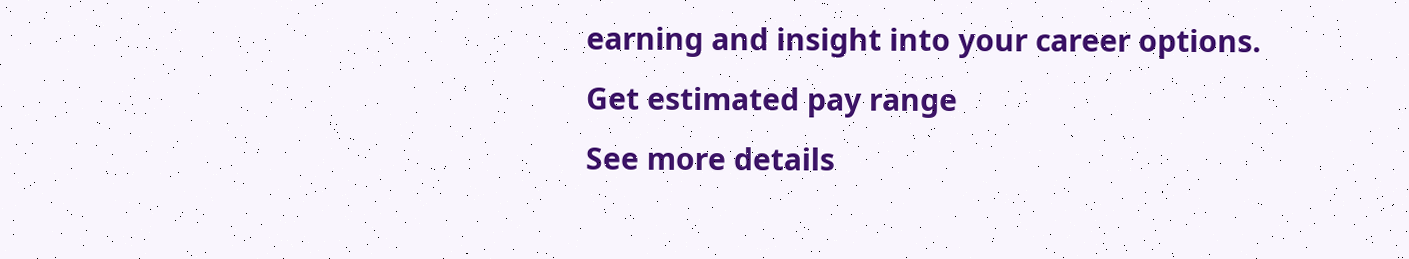earning and insight into your career options.
Get estimated pay range
See more details